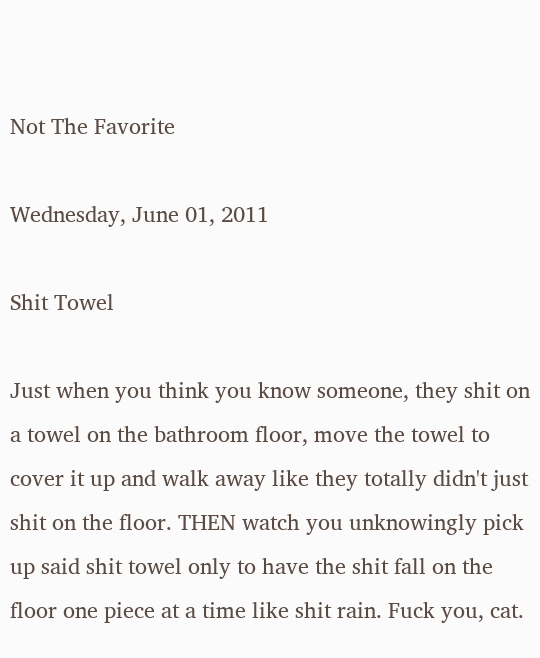Not The Favorite

Wednesday, June 01, 2011

Shit Towel

Just when you think you know someone, they shit on a towel on the bathroom floor, move the towel to cover it up and walk away like they totally didn't just shit on the floor. THEN watch you unknowingly pick up said shit towel only to have the shit fall on the floor one piece at a time like shit rain. Fuck you, cat.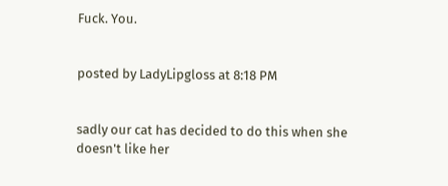Fuck. You.


posted by LadyLipgloss at 8:18 PM


sadly our cat has decided to do this when she doesn't like her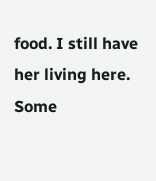food. I still have her living here. Some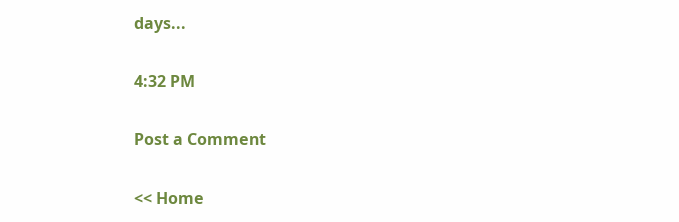days...

4:32 PM

Post a Comment

<< Home